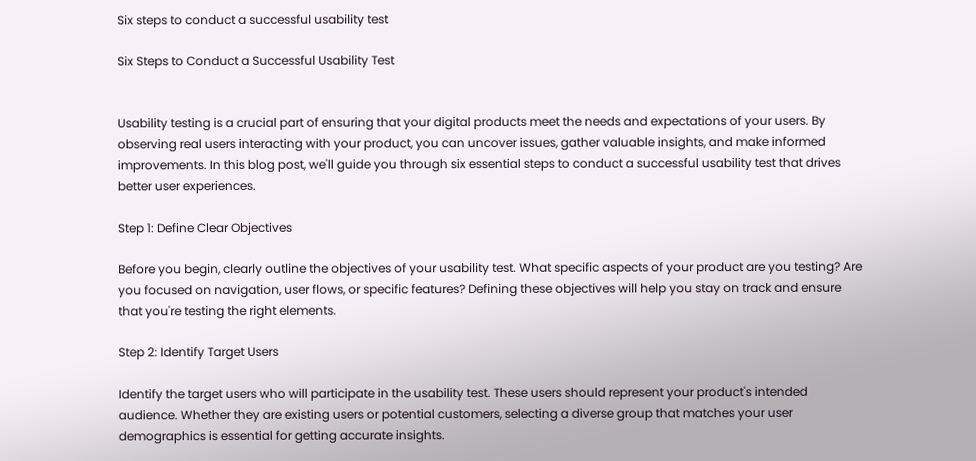Six steps to conduct a successful usability test

Six Steps to Conduct a Successful Usability Test


Usability testing is a crucial part of ensuring that your digital products meet the needs and expectations of your users. By observing real users interacting with your product, you can uncover issues, gather valuable insights, and make informed improvements. In this blog post, we'll guide you through six essential steps to conduct a successful usability test that drives better user experiences.

Step 1: Define Clear Objectives

Before you begin, clearly outline the objectives of your usability test. What specific aspects of your product are you testing? Are you focused on navigation, user flows, or specific features? Defining these objectives will help you stay on track and ensure that you're testing the right elements.

Step 2: Identify Target Users

Identify the target users who will participate in the usability test. These users should represent your product's intended audience. Whether they are existing users or potential customers, selecting a diverse group that matches your user demographics is essential for getting accurate insights.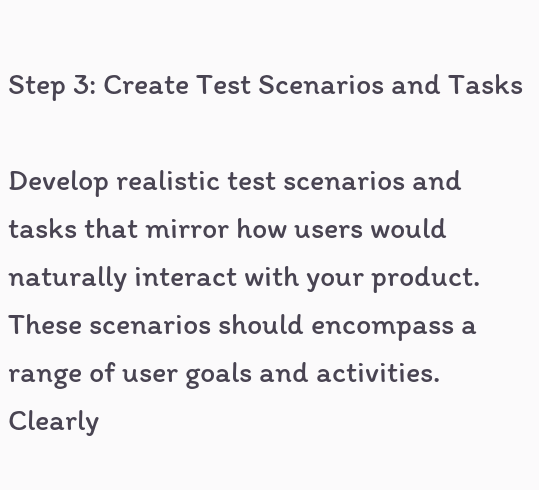Step 3: Create Test Scenarios and Tasks

Develop realistic test scenarios and tasks that mirror how users would naturally interact with your product. These scenarios should encompass a range of user goals and activities. Clearly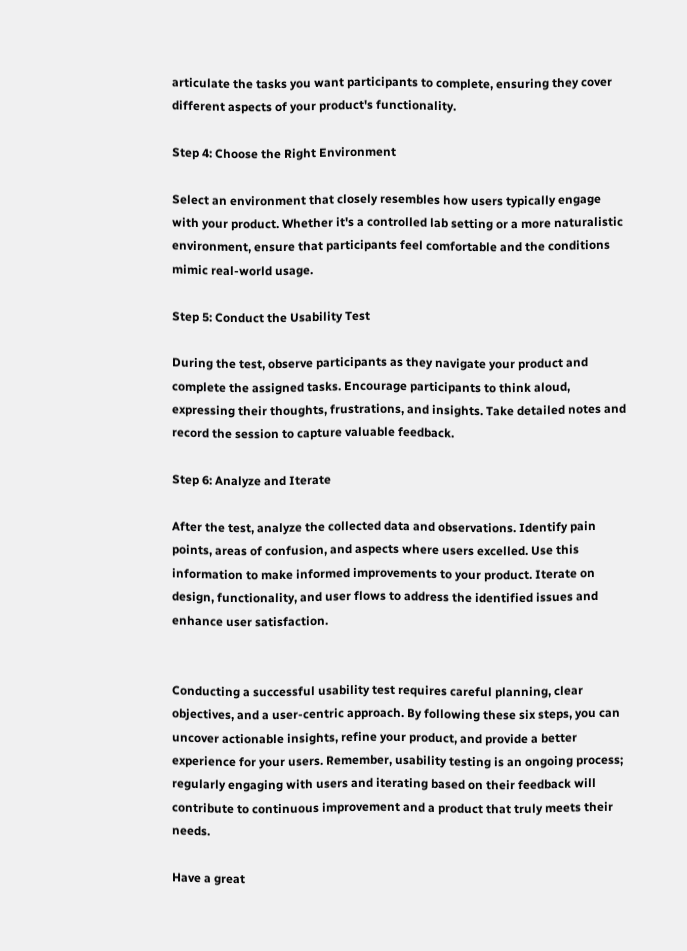articulate the tasks you want participants to complete, ensuring they cover different aspects of your product's functionality.

Step 4: Choose the Right Environment

Select an environment that closely resembles how users typically engage with your product. Whether it's a controlled lab setting or a more naturalistic environment, ensure that participants feel comfortable and the conditions mimic real-world usage.

Step 5: Conduct the Usability Test

During the test, observe participants as they navigate your product and complete the assigned tasks. Encourage participants to think aloud, expressing their thoughts, frustrations, and insights. Take detailed notes and record the session to capture valuable feedback.

Step 6: Analyze and Iterate

After the test, analyze the collected data and observations. Identify pain points, areas of confusion, and aspects where users excelled. Use this information to make informed improvements to your product. Iterate on design, functionality, and user flows to address the identified issues and enhance user satisfaction.


Conducting a successful usability test requires careful planning, clear objectives, and a user-centric approach. By following these six steps, you can uncover actionable insights, refine your product, and provide a better experience for your users. Remember, usability testing is an ongoing process; regularly engaging with users and iterating based on their feedback will contribute to continuous improvement and a product that truly meets their needs.

Have a great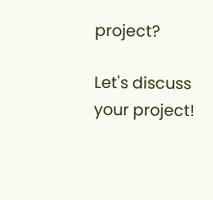project?

Let's discuss your project!